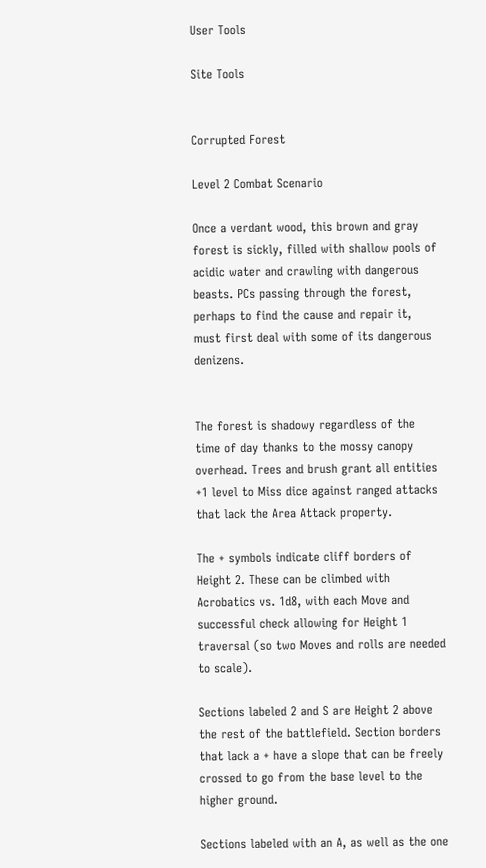User Tools

Site Tools


Corrupted Forest

Level 2 Combat Scenario

Once a verdant wood, this brown and gray forest is sickly, filled with shallow pools of acidic water and crawling with dangerous beasts. PCs passing through the forest, perhaps to find the cause and repair it, must first deal with some of its dangerous denizens.


The forest is shadowy regardless of the time of day thanks to the mossy canopy overhead. Trees and brush grant all entities +1 level to Miss dice against ranged attacks that lack the Area Attack property.

The + symbols indicate cliff borders of Height 2. These can be climbed with Acrobatics vs. 1d8, with each Move and successful check allowing for Height 1 traversal (so two Moves and rolls are needed to scale).

Sections labeled 2 and S are Height 2 above the rest of the battlefield. Section borders that lack a + have a slope that can be freely crossed to go from the base level to the higher ground.

Sections labeled with an A, as well as the one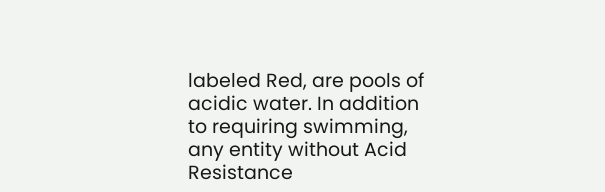labeled Red, are pools of acidic water. In addition to requiring swimming, any entity without Acid Resistance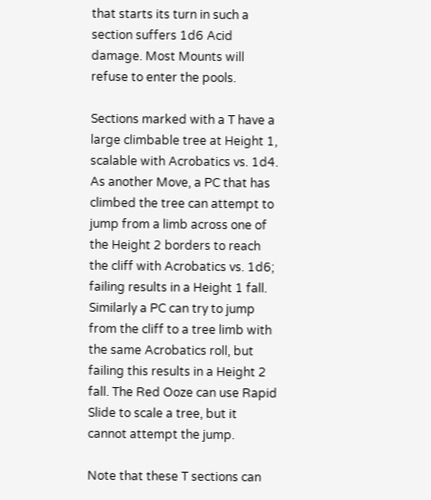that starts its turn in such a section suffers 1d6 Acid damage. Most Mounts will refuse to enter the pools.

Sections marked with a T have a large climbable tree at Height 1, scalable with Acrobatics vs. 1d4. As another Move, a PC that has climbed the tree can attempt to jump from a limb across one of the Height 2 borders to reach the cliff with Acrobatics vs. 1d6; failing results in a Height 1 fall. Similarly a PC can try to jump from the cliff to a tree limb with the same Acrobatics roll, but failing this results in a Height 2 fall. The Red Ooze can use Rapid Slide to scale a tree, but it cannot attempt the jump.

Note that these T sections can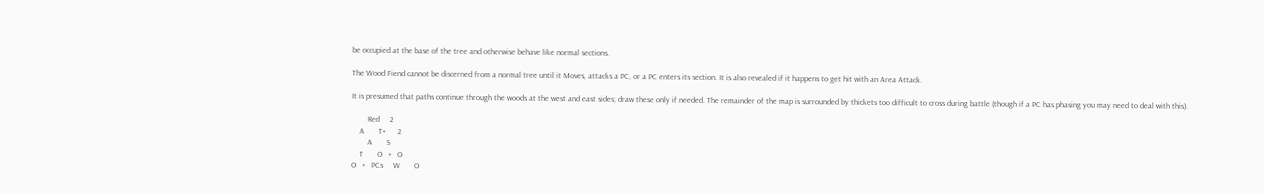be occupied at the base of the tree and otherwise behave like normal sections.

The Wood Fiend cannot be discerned from a normal tree until it Moves, attacks a PC, or a PC enters its section. It is also revealed if it happens to get hit with an Area Attack.

It is presumed that paths continue through the woods at the west and east sides; draw these only if needed. The remainder of the map is surrounded by thickets too difficult to cross during battle (though if a PC has phasing you may need to deal with this).

        Red     2
    A       T+      2
        A       S
    T       O   +   O
O   +   PCs     W       O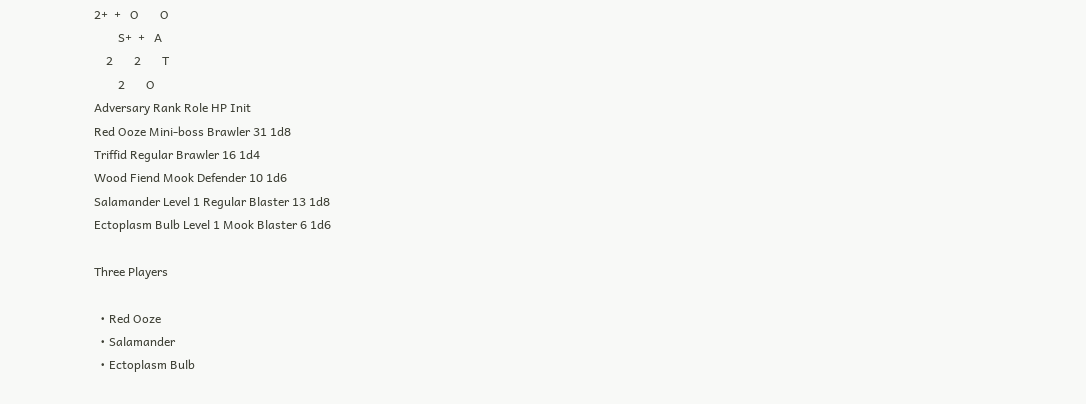2+  +   O       O
        S+  +   A
    2       2       T
        2       O
Adversary Rank Role HP Init
Red Ooze Mini-boss Brawler 31 1d8
Triffid Regular Brawler 16 1d4
Wood Fiend Mook Defender 10 1d6
Salamander Level 1 Regular Blaster 13 1d8
Ectoplasm Bulb Level 1 Mook Blaster 6 1d6

Three Players

  • Red Ooze
  • Salamander
  • Ectoplasm Bulb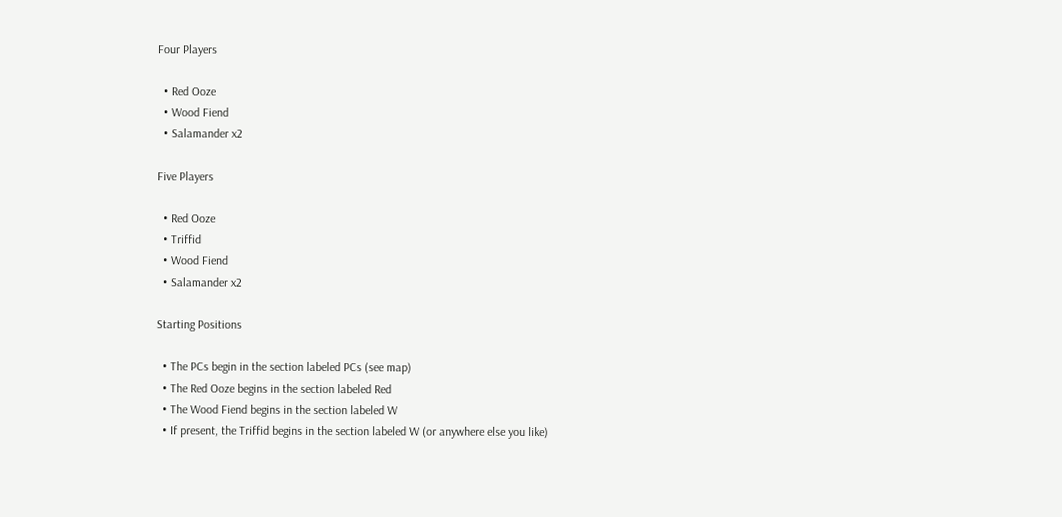Four Players

  • Red Ooze
  • Wood Fiend
  • Salamander x2

Five Players

  • Red Ooze
  • Triffid
  • Wood Fiend
  • Salamander x2

Starting Positions

  • The PCs begin in the section labeled PCs (see map)
  • The Red Ooze begins in the section labeled Red
  • The Wood Fiend begins in the section labeled W
  • If present, the Triffid begins in the section labeled W (or anywhere else you like)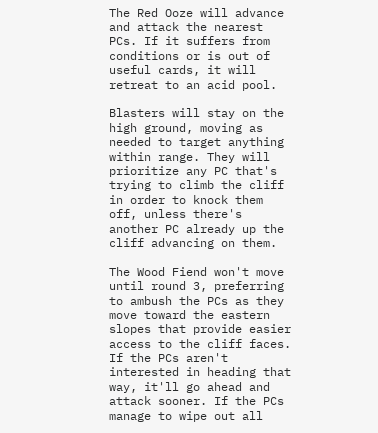The Red Ooze will advance and attack the nearest PCs. If it suffers from conditions or is out of useful cards, it will retreat to an acid pool.

Blasters will stay on the high ground, moving as needed to target anything within range. They will prioritize any PC that's trying to climb the cliff in order to knock them off, unless there's another PC already up the cliff advancing on them.

The Wood Fiend won't move until round 3, preferring to ambush the PCs as they move toward the eastern slopes that provide easier access to the cliff faces. If the PCs aren't interested in heading that way, it'll go ahead and attack sooner. If the PCs manage to wipe out all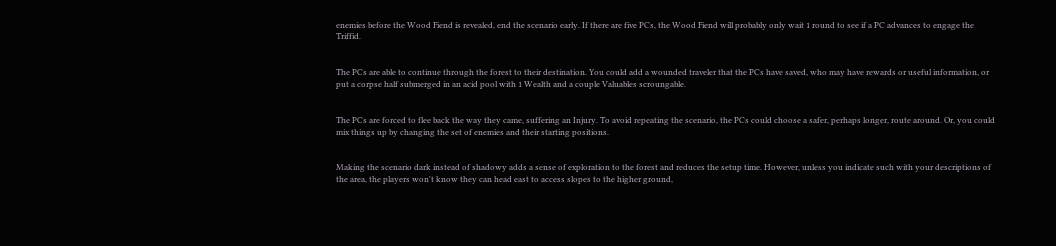enemies before the Wood Fiend is revealed, end the scenario early. If there are five PCs, the Wood Fiend will probably only wait 1 round to see if a PC advances to engage the Triffid.


The PCs are able to continue through the forest to their destination. You could add a wounded traveler that the PCs have saved, who may have rewards or useful information, or put a corpse half submerged in an acid pool with 1 Wealth and a couple Valuables scroungable.


The PCs are forced to flee back the way they came, suffering an Injury. To avoid repeating the scenario, the PCs could choose a safer, perhaps longer, route around. Or, you could mix things up by changing the set of enemies and their starting positions.


Making the scenario dark instead of shadowy adds a sense of exploration to the forest and reduces the setup time. However, unless you indicate such with your descriptions of the area, the players won't know they can head east to access slopes to the higher ground,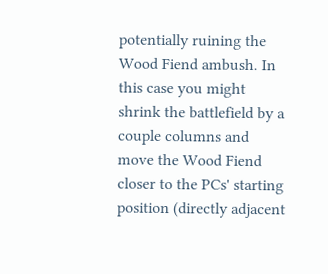potentially ruining the Wood Fiend ambush. In this case you might shrink the battlefield by a couple columns and move the Wood Fiend closer to the PCs' starting position (directly adjacent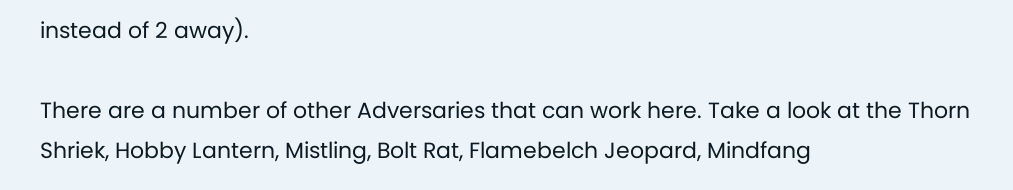instead of 2 away).

There are a number of other Adversaries that can work here. Take a look at the Thorn Shriek, Hobby Lantern, Mistling, Bolt Rat, Flamebelch Jeopard, Mindfang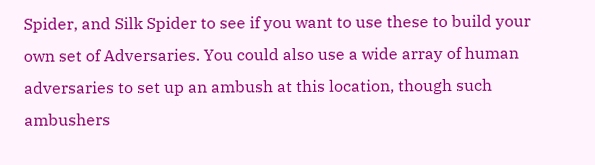Spider, and Silk Spider to see if you want to use these to build your own set of Adversaries. You could also use a wide array of human adversaries to set up an ambush at this location, though such ambushers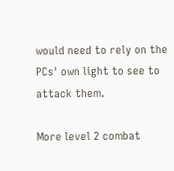would need to rely on the PCs' own light to see to attack them.

More level 2 combat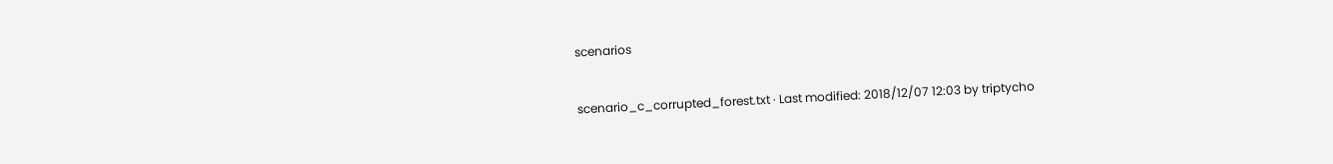scenarios

scenario_c_corrupted_forest.txt · Last modified: 2018/12/07 12:03 by triptycho